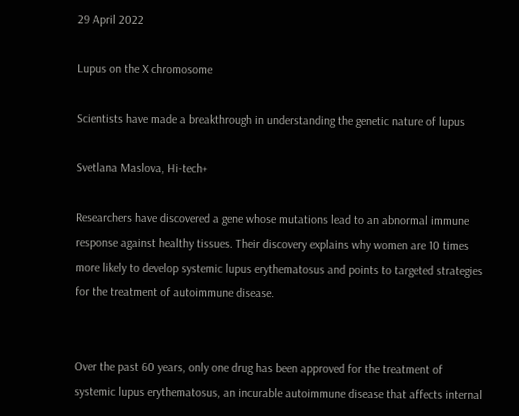29 April 2022

Lupus on the X chromosome

Scientists have made a breakthrough in understanding the genetic nature of lupus

Svetlana Maslova, Hi-tech+

Researchers have discovered a gene whose mutations lead to an abnormal immune response against healthy tissues. Their discovery explains why women are 10 times more likely to develop systemic lupus erythematosus and points to targeted strategies for the treatment of autoimmune disease.


Over the past 60 years, only one drug has been approved for the treatment of systemic lupus erythematosus, an incurable autoimmune disease that affects internal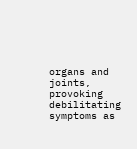organs and joints, provoking debilitating symptoms as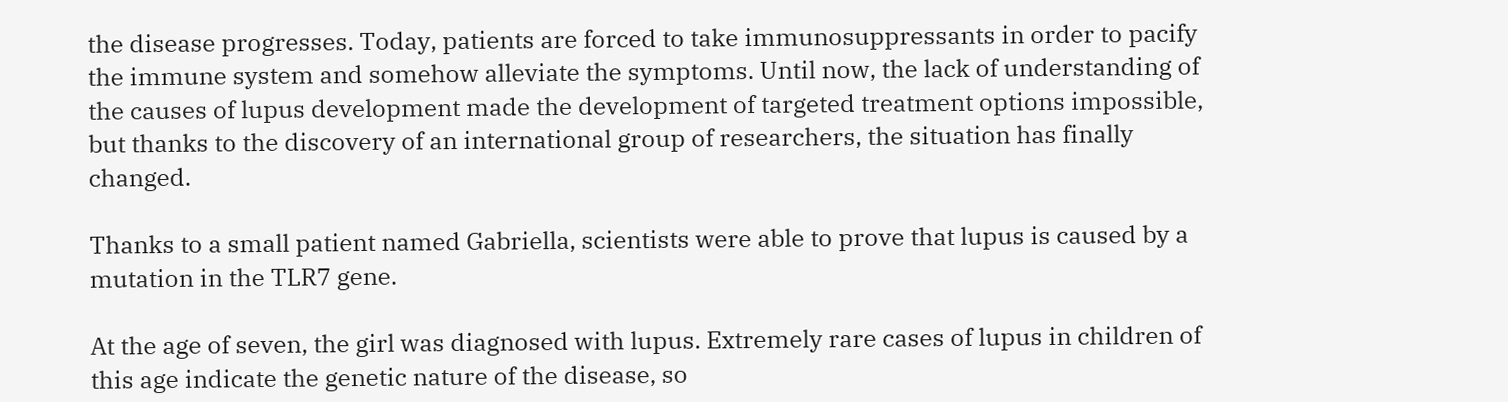the disease progresses. Today, patients are forced to take immunosuppressants in order to pacify the immune system and somehow alleviate the symptoms. Until now, the lack of understanding of the causes of lupus development made the development of targeted treatment options impossible, but thanks to the discovery of an international group of researchers, the situation has finally changed.

Thanks to a small patient named Gabriella, scientists were able to prove that lupus is caused by a mutation in the TLR7 gene.

At the age of seven, the girl was diagnosed with lupus. Extremely rare cases of lupus in children of this age indicate the genetic nature of the disease, so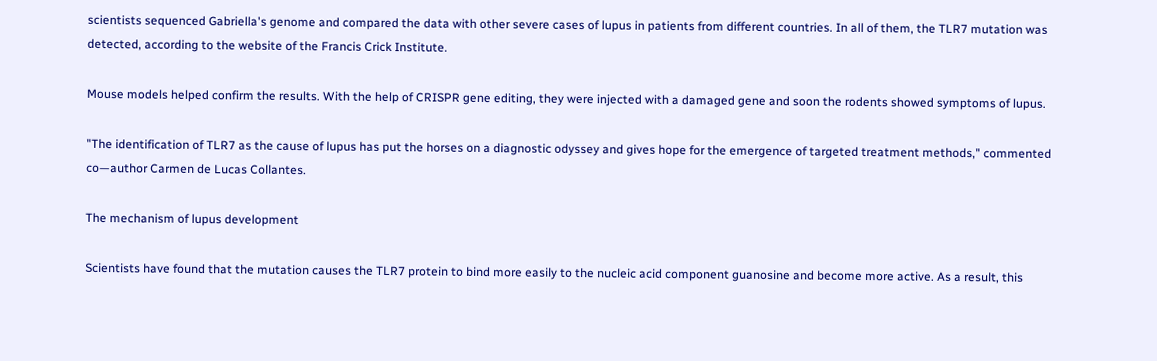scientists sequenced Gabriella's genome and compared the data with other severe cases of lupus in patients from different countries. In all of them, the TLR7 mutation was detected, according to the website of the Francis Crick Institute.

Mouse models helped confirm the results. With the help of CRISPR gene editing, they were injected with a damaged gene and soon the rodents showed symptoms of lupus.

"The identification of TLR7 as the cause of lupus has put the horses on a diagnostic odyssey and gives hope for the emergence of targeted treatment methods," commented co—author Carmen de Lucas Collantes.

The mechanism of lupus development

Scientists have found that the mutation causes the TLR7 protein to bind more easily to the nucleic acid component guanosine and become more active. As a result, this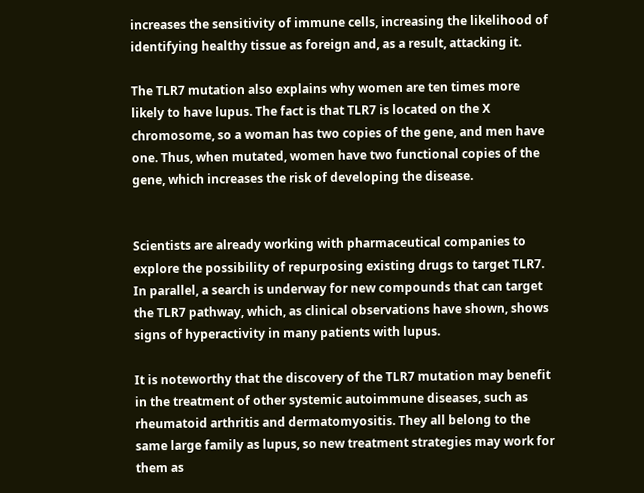increases the sensitivity of immune cells, increasing the likelihood of identifying healthy tissue as foreign and, as a result, attacking it.

The TLR7 mutation also explains why women are ten times more likely to have lupus. The fact is that TLR7 is located on the X chromosome, so a woman has two copies of the gene, and men have one. Thus, when mutated, women have two functional copies of the gene, which increases the risk of developing the disease.


Scientists are already working with pharmaceutical companies to explore the possibility of repurposing existing drugs to target TLR7. In parallel, a search is underway for new compounds that can target the TLR7 pathway, which, as clinical observations have shown, shows signs of hyperactivity in many patients with lupus.

It is noteworthy that the discovery of the TLR7 mutation may benefit in the treatment of other systemic autoimmune diseases, such as rheumatoid arthritis and dermatomyositis. They all belong to the same large family as lupus, so new treatment strategies may work for them as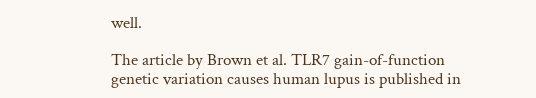well.

The article by Brown et al. TLR7 gain-of-function genetic variation causes human lupus is published in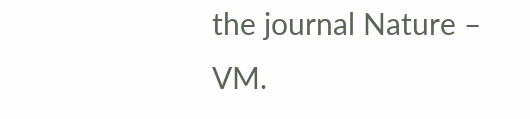the journal Nature – VM.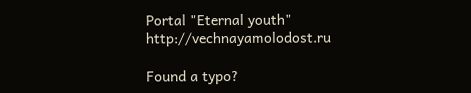Portal "Eternal youth" http://vechnayamolodost.ru

Found a typo?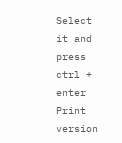Select it and press ctrl + enter Print version